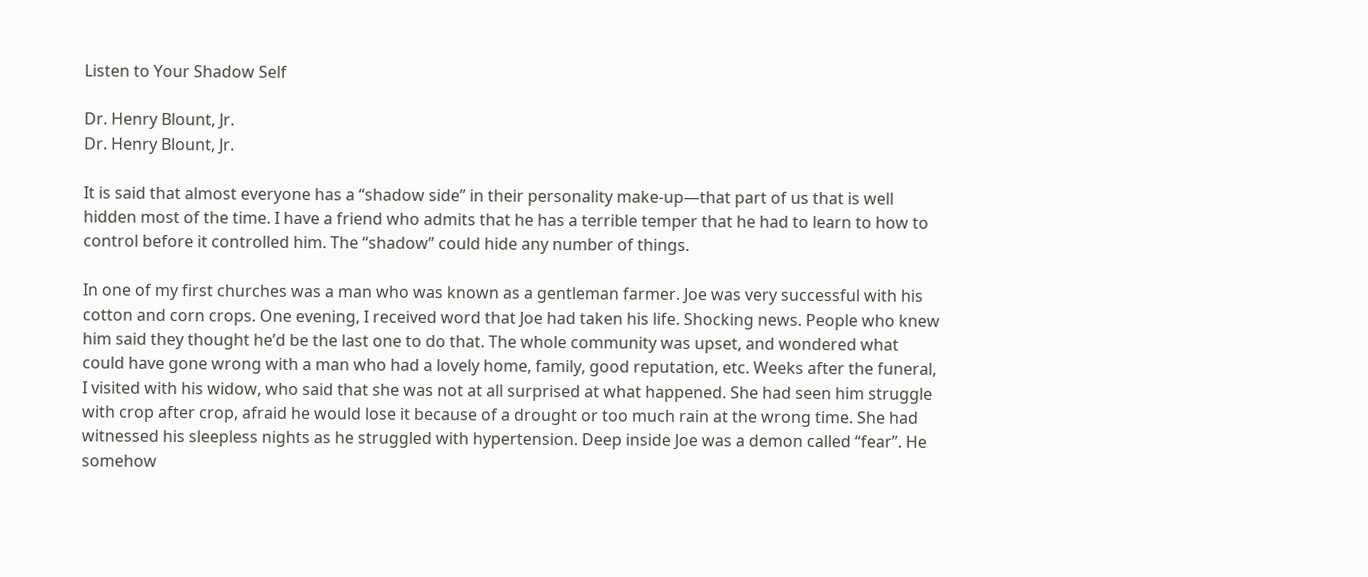Listen to Your Shadow Self

Dr. Henry Blount, Jr.
Dr. Henry Blount, Jr.

It is said that almost everyone has a “shadow side” in their personality make-up—that part of us that is well hidden most of the time. I have a friend who admits that he has a terrible temper that he had to learn to how to control before it controlled him. The “shadow” could hide any number of things.

In one of my first churches was a man who was known as a gentleman farmer. Joe was very successful with his cotton and corn crops. One evening, I received word that Joe had taken his life. Shocking news. People who knew him said they thought he’d be the last one to do that. The whole community was upset, and wondered what could have gone wrong with a man who had a lovely home, family, good reputation, etc. Weeks after the funeral, I visited with his widow, who said that she was not at all surprised at what happened. She had seen him struggle with crop after crop, afraid he would lose it because of a drought or too much rain at the wrong time. She had witnessed his sleepless nights as he struggled with hypertension. Deep inside Joe was a demon called “fear”. He somehow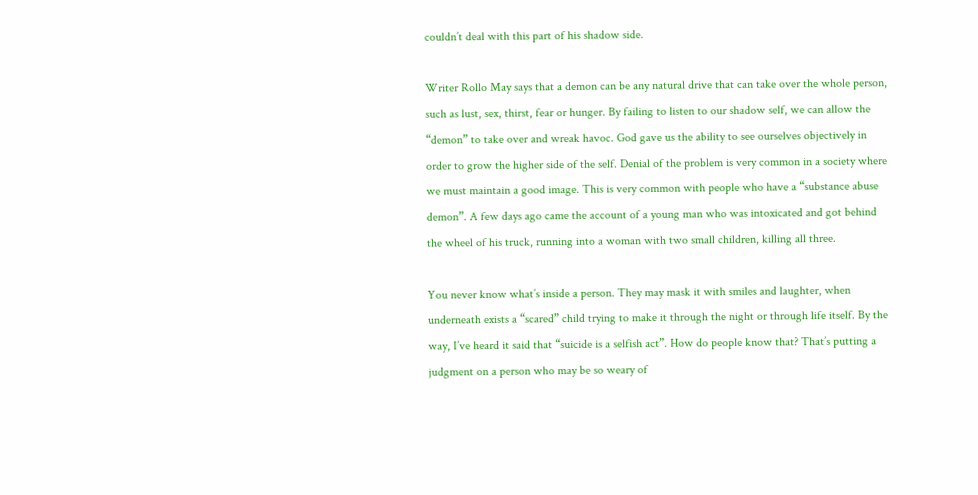couldn’t deal with this part of his shadow side.

Writer Rollo May says that a demon can be any natural drive that can take over the whole person, such as lust, sex, thirst, fear or hunger. By failing to listen to our shadow self, we can allow the “demon” to take over and wreak havoc. God gave us the ability to see ourselves objectively in order to grow the higher side of the self. Denial of the problem is very common in a society where we must maintain a good image. This is very common with people who have a “substance abuse demon”. A few days ago came the account of a young man who was intoxicated and got behind the wheel of his truck, running into a woman with two small children, killing all three.

You never know what’s inside a person. They may mask it with smiles and laughter, when underneath exists a “scared” child trying to make it through the night or through life itself. By the way, I’ve heard it said that “suicide is a selfish act”. How do people know that? That’s putting a judgment on a person who may be so weary of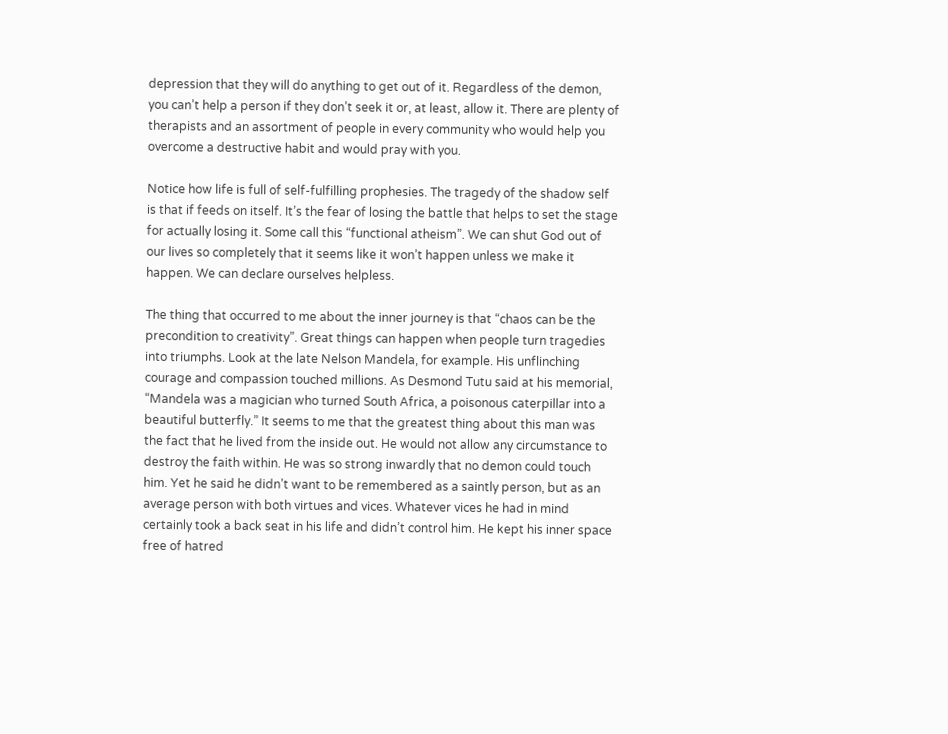depression that they will do anything to get out of it. Regardless of the demon, you can’t help a person if they don’t seek it or, at least, allow it. There are plenty of therapists and an assortment of people in every community who would help you overcome a destructive habit and would pray with you.

Notice how life is full of self-fulfilling prophesies. The tragedy of the shadow self is that if feeds on itself. It’s the fear of losing the battle that helps to set the stage for actually losing it. Some call this “functional atheism”. We can shut God out of our lives so completely that it seems like it won’t happen unless we make it happen. We can declare ourselves helpless.

The thing that occurred to me about the inner journey is that “chaos can be the precondition to creativity”. Great things can happen when people turn tragedies into triumphs. Look at the late Nelson Mandela, for example. His unflinching courage and compassion touched millions. As Desmond Tutu said at his memorial, “Mandela was a magician who turned South Africa, a poisonous caterpillar into a beautiful butterfly.” It seems to me that the greatest thing about this man was the fact that he lived from the inside out. He would not allow any circumstance to destroy the faith within. He was so strong inwardly that no demon could touch him. Yet he said he didn’t want to be remembered as a saintly person, but as an average person with both virtues and vices. Whatever vices he had in mind certainly took a back seat in his life and didn’t control him. He kept his inner space free of hatred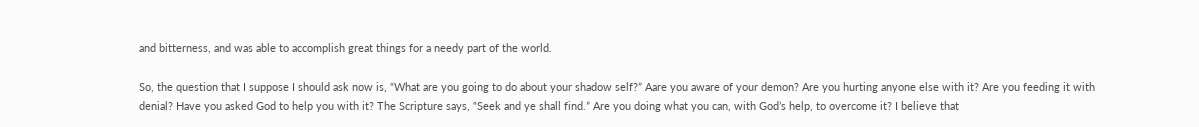and bitterness, and was able to accomplish great things for a needy part of the world.

So, the question that I suppose I should ask now is, “What are you going to do about your shadow self?” Aare you aware of your demon? Are you hurting anyone else with it? Are you feeding it with denial? Have you asked God to help you with it? The Scripture says, “Seek and ye shall find.” Are you doing what you can, with God’s help, to overcome it? I believe that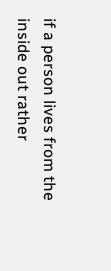if a person lives from the inside out rather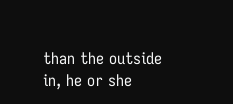than the outside in, he or she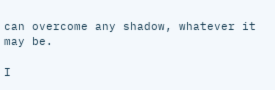can overcome any shadow, whatever it may be.

I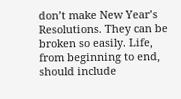don’t make New Year’s Resolutions. They can be broken so easily. Life, from beginning to end, should include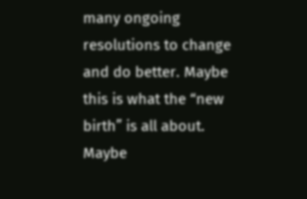many ongoing resolutions to change and do better. Maybe this is what the “new birth” is all about. Maybe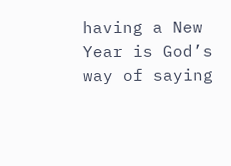having a New Year is God’s way of saying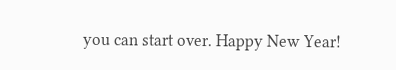you can start over. Happy New Year!